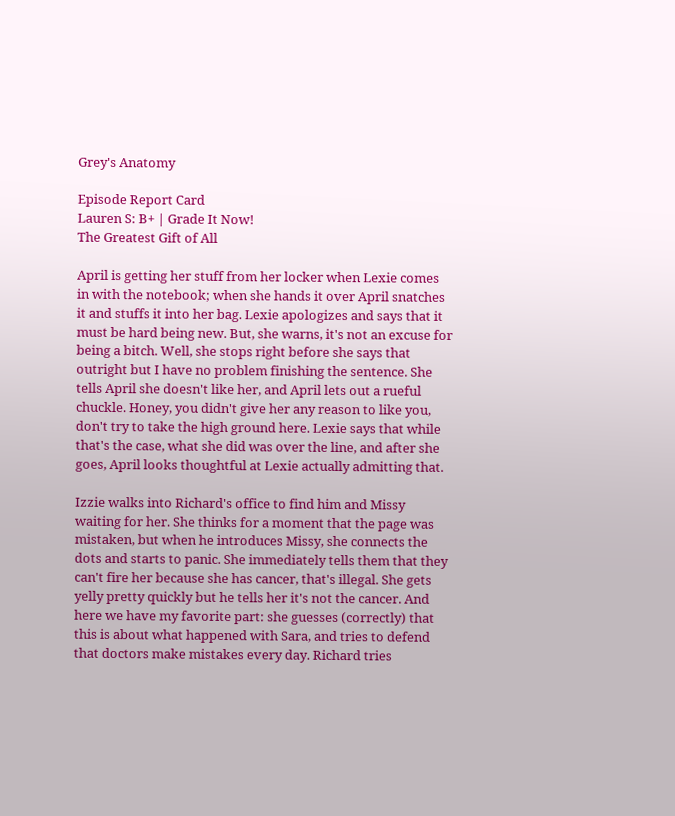Grey's Anatomy

Episode Report Card
Lauren S: B+ | Grade It Now!
The Greatest Gift of All

April is getting her stuff from her locker when Lexie comes in with the notebook; when she hands it over April snatches it and stuffs it into her bag. Lexie apologizes and says that it must be hard being new. But, she warns, it's not an excuse for being a bitch. Well, she stops right before she says that outright but I have no problem finishing the sentence. She tells April she doesn't like her, and April lets out a rueful chuckle. Honey, you didn't give her any reason to like you, don't try to take the high ground here. Lexie says that while that's the case, what she did was over the line, and after she goes, April looks thoughtful at Lexie actually admitting that.

Izzie walks into Richard's office to find him and Missy waiting for her. She thinks for a moment that the page was mistaken, but when he introduces Missy, she connects the dots and starts to panic. She immediately tells them that they can't fire her because she has cancer, that's illegal. She gets yelly pretty quickly but he tells her it's not the cancer. And here we have my favorite part: she guesses (correctly) that this is about what happened with Sara, and tries to defend that doctors make mistakes every day. Richard tries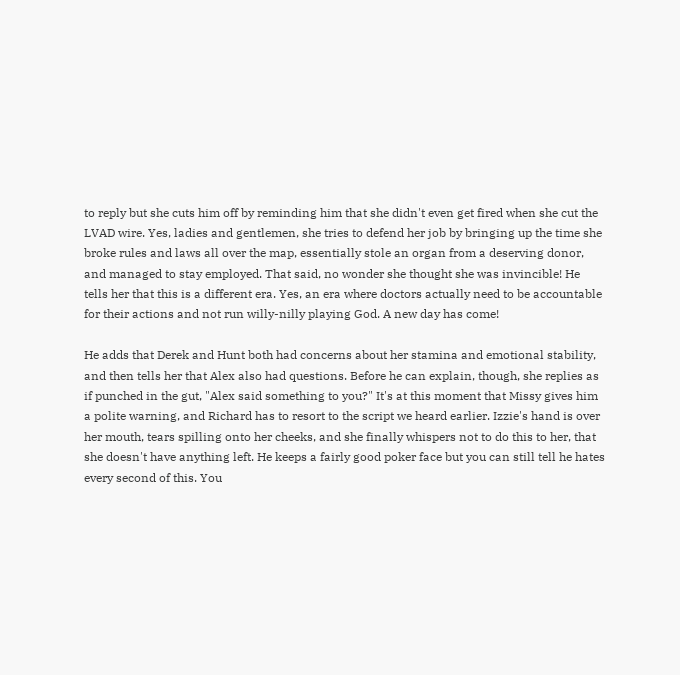to reply but she cuts him off by reminding him that she didn't even get fired when she cut the LVAD wire. Yes, ladies and gentlemen, she tries to defend her job by bringing up the time she broke rules and laws all over the map, essentially stole an organ from a deserving donor, and managed to stay employed. That said, no wonder she thought she was invincible! He tells her that this is a different era. Yes, an era where doctors actually need to be accountable for their actions and not run willy-nilly playing God. A new day has come!

He adds that Derek and Hunt both had concerns about her stamina and emotional stability, and then tells her that Alex also had questions. Before he can explain, though, she replies as if punched in the gut, "Alex said something to you?" It's at this moment that Missy gives him a polite warning, and Richard has to resort to the script we heard earlier. Izzie's hand is over her mouth, tears spilling onto her cheeks, and she finally whispers not to do this to her, that she doesn't have anything left. He keeps a fairly good poker face but you can still tell he hates every second of this. You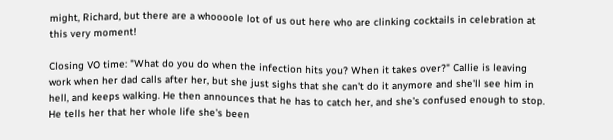might, Richard, but there are a whoooole lot of us out here who are clinking cocktails in celebration at this very moment!

Closing VO time: "What do you do when the infection hits you? When it takes over?" Callie is leaving work when her dad calls after her, but she just sighs that she can't do it anymore and she'll see him in hell, and keeps walking. He then announces that he has to catch her, and she's confused enough to stop. He tells her that her whole life she's been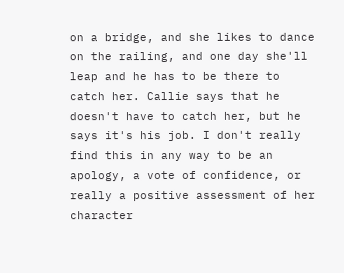on a bridge, and she likes to dance on the railing, and one day she'll leap and he has to be there to catch her. Callie says that he doesn't have to catch her, but he says it's his job. I don't really find this in any way to be an apology, a vote of confidence, or really a positive assessment of her character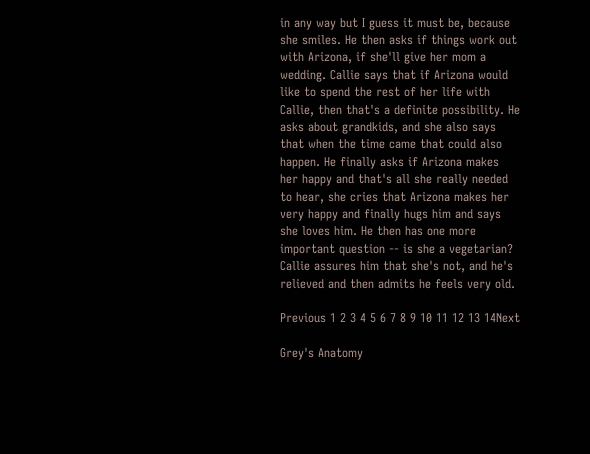in any way but I guess it must be, because she smiles. He then asks if things work out with Arizona, if she'll give her mom a wedding. Callie says that if Arizona would like to spend the rest of her life with Callie, then that's a definite possibility. He asks about grandkids, and she also says that when the time came that could also happen. He finally asks if Arizona makes her happy and that's all she really needed to hear, she cries that Arizona makes her very happy and finally hugs him and says she loves him. He then has one more important question -- is she a vegetarian? Callie assures him that she's not, and he's relieved and then admits he feels very old.

Previous 1 2 3 4 5 6 7 8 9 10 11 12 13 14Next

Grey's Anatomy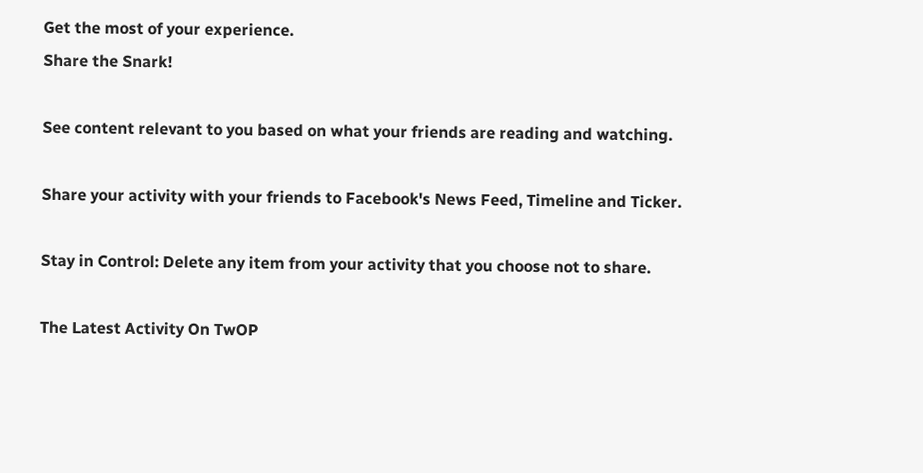Get the most of your experience.
Share the Snark!

See content relevant to you based on what your friends are reading and watching.

Share your activity with your friends to Facebook's News Feed, Timeline and Ticker.

Stay in Control: Delete any item from your activity that you choose not to share.

The Latest Activity On TwOP